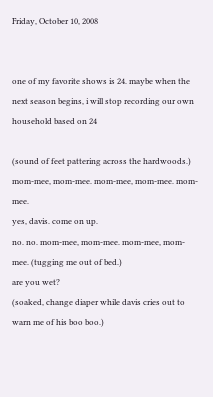Friday, October 10, 2008


one of my favorite shows is 24. maybe when the next season begins, i will stop recording our own household based on 24

(sound of feet pattering across the hardwoods.)
mom-mee, mom-mee. mom-mee, mom-mee. mom-mee.
yes, davis. come on up.
no. no. mom-mee, mom-mee. mom-mee, mom-mee. (tugging me out of bed.)
are you wet?
(soaked, change diaper while davis cries out to warn me of his boo boo.)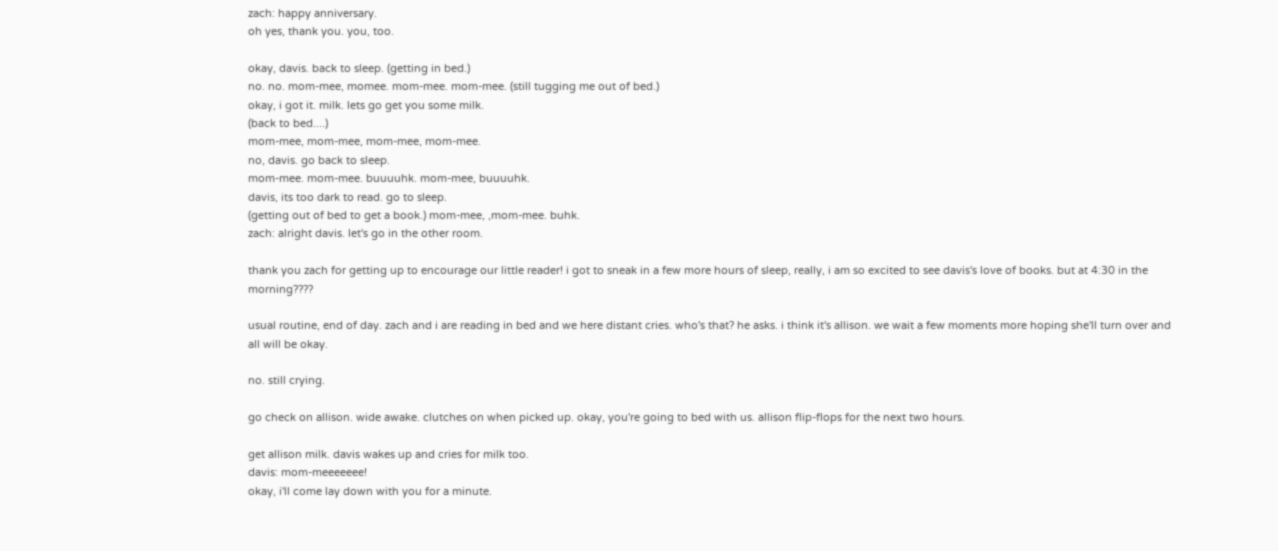zach: happy anniversary.
oh yes, thank you. you, too.

okay, davis. back to sleep. (getting in bed.)
no. no. mom-mee, momee. mom-mee. mom-mee. (still tugging me out of bed.)
okay, i got it. milk. lets go get you some milk.
(back to bed....)
mom-mee, mom-mee, mom-mee, mom-mee.
no, davis. go back to sleep.
mom-mee. mom-mee. buuuuhk. mom-mee, buuuuhk.
davis, its too dark to read. go to sleep.
(getting out of bed to get a book.) mom-mee, ,mom-mee. buhk.
zach: alright davis. let's go in the other room.

thank you zach for getting up to encourage our little reader! i got to sneak in a few more hours of sleep, really, i am so excited to see davis's love of books. but at 4:30 in the morning????

usual routine, end of day. zach and i are reading in bed and we here distant cries. who's that? he asks. i think it's allison. we wait a few moments more hoping she'll turn over and all will be okay.

no. still crying.

go check on allison. wide awake. clutches on when picked up. okay, you're going to bed with us. allison flip-flops for the next two hours.

get allison milk. davis wakes up and cries for milk too.
davis: mom-meeeeeee!
okay, i'll come lay down with you for a minute.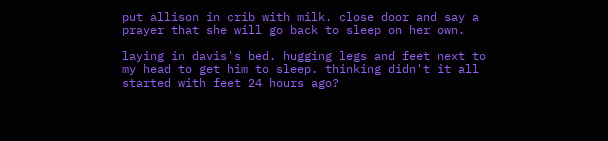put allison in crib with milk. close door and say a prayer that she will go back to sleep on her own.

laying in davis's bed. hugging legs and feet next to my head to get him to sleep. thinking didn't it all started with feet 24 hours ago?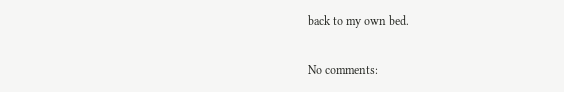back to my own bed.

No comments: